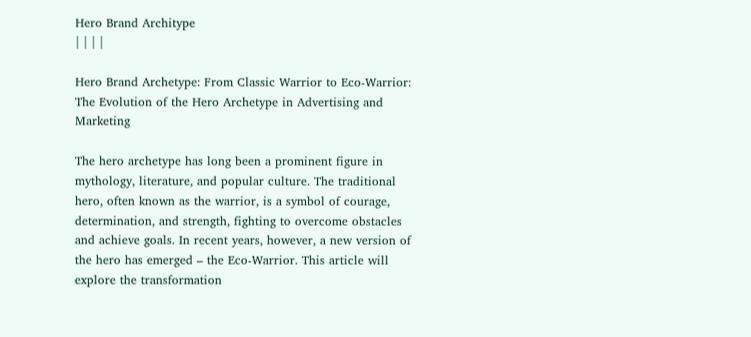Hero Brand Architype
| | | |

Hero Brand Archetype: From Classic Warrior to Eco-Warrior: The Evolution of the Hero Archetype in Advertising and Marketing

The hero archetype has long been a prominent figure in mythology, literature, and popular culture. The traditional hero, often known as the warrior, is a symbol of courage, determination, and strength, fighting to overcome obstacles and achieve goals. In recent years, however, a new version of the hero has emerged – the Eco-Warrior. This article will explore the transformation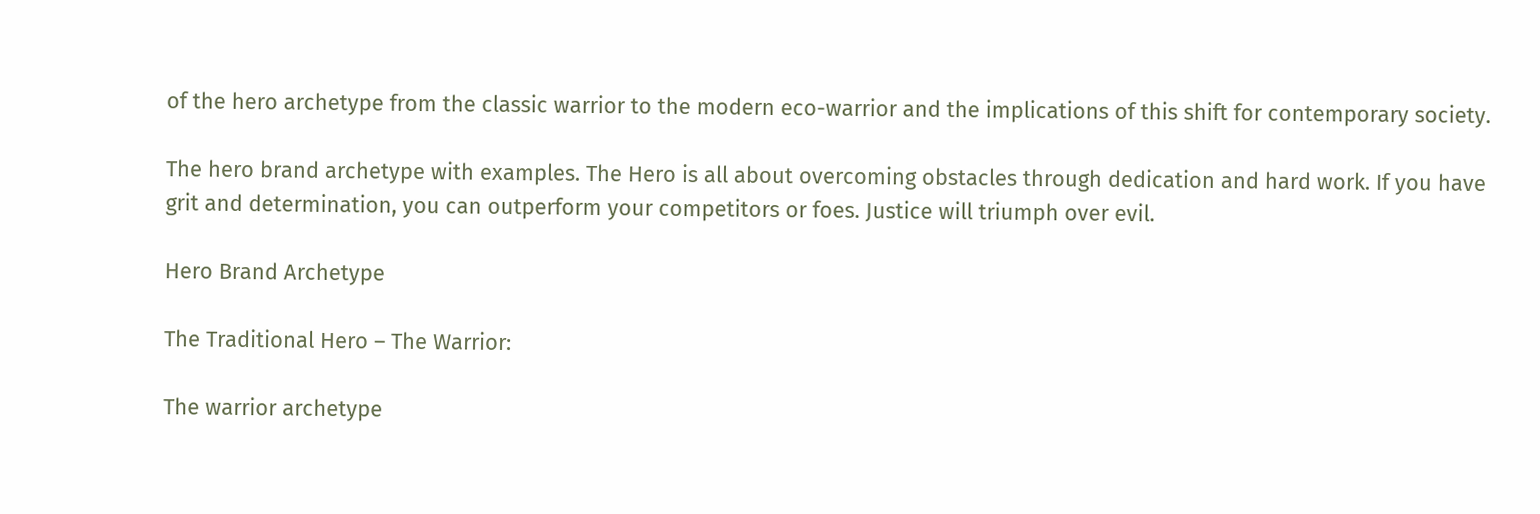of the hero archetype from the classic warrior to the modern eco-warrior and the implications of this shift for contemporary society.

The hero brand archetype with examples. The Hero is all about overcoming obstacles through dedication and hard work. If you have grit and determination, you can outperform your competitors or foes. Justice will triumph over evil.

Hero Brand Archetype

The Traditional Hero – The Warrior:

The warrior archetype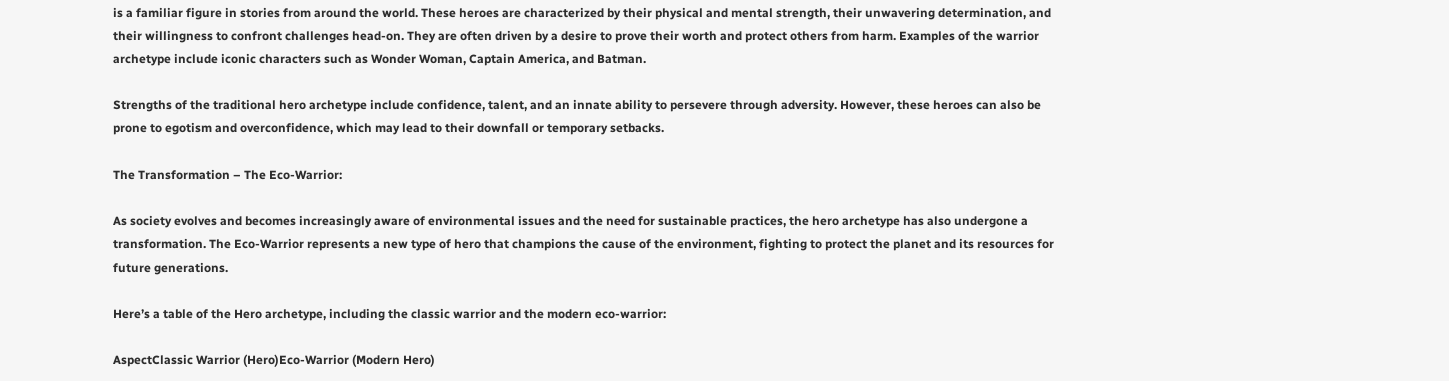is a familiar figure in stories from around the world. These heroes are characterized by their physical and mental strength, their unwavering determination, and their willingness to confront challenges head-on. They are often driven by a desire to prove their worth and protect others from harm. Examples of the warrior archetype include iconic characters such as Wonder Woman, Captain America, and Batman.

Strengths of the traditional hero archetype include confidence, talent, and an innate ability to persevere through adversity. However, these heroes can also be prone to egotism and overconfidence, which may lead to their downfall or temporary setbacks.

The Transformation – The Eco-Warrior:

As society evolves and becomes increasingly aware of environmental issues and the need for sustainable practices, the hero archetype has also undergone a transformation. The Eco-Warrior represents a new type of hero that champions the cause of the environment, fighting to protect the planet and its resources for future generations.

Here’s a table of the Hero archetype, including the classic warrior and the modern eco-warrior:

AspectClassic Warrior (Hero)Eco-Warrior (Modern Hero)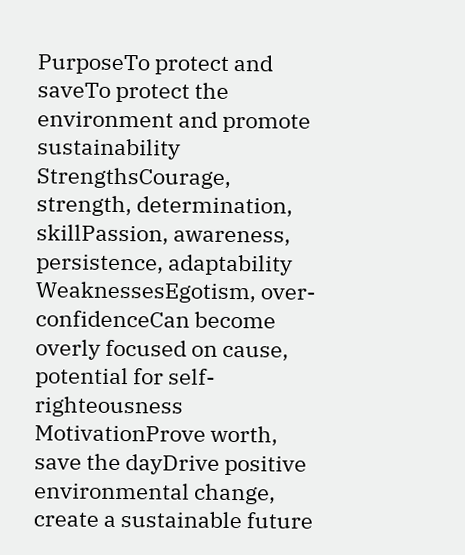PurposeTo protect and saveTo protect the environment and promote sustainability
StrengthsCourage, strength, determination, skillPassion, awareness, persistence, adaptability
WeaknessesEgotism, over-confidenceCan become overly focused on cause, potential for self-righteousness
MotivationProve worth, save the dayDrive positive environmental change, create a sustainable future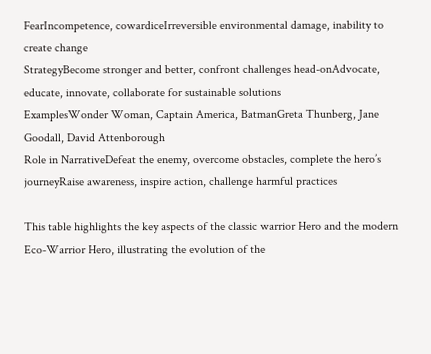FearIncompetence, cowardiceIrreversible environmental damage, inability to create change
StrategyBecome stronger and better, confront challenges head-onAdvocate, educate, innovate, collaborate for sustainable solutions
ExamplesWonder Woman, Captain America, BatmanGreta Thunberg, Jane Goodall, David Attenborough
Role in NarrativeDefeat the enemy, overcome obstacles, complete the hero’s journeyRaise awareness, inspire action, challenge harmful practices

This table highlights the key aspects of the classic warrior Hero and the modern Eco-Warrior Hero, illustrating the evolution of the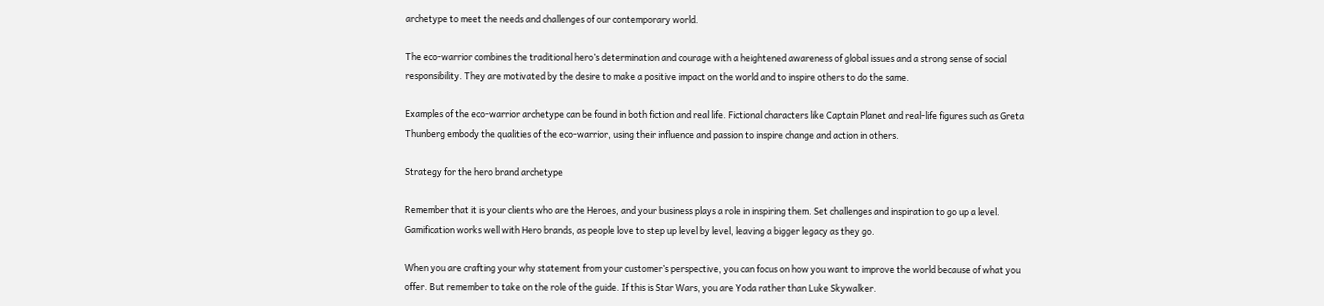archetype to meet the needs and challenges of our contemporary world.

The eco-warrior combines the traditional hero’s determination and courage with a heightened awareness of global issues and a strong sense of social responsibility. They are motivated by the desire to make a positive impact on the world and to inspire others to do the same.

Examples of the eco-warrior archetype can be found in both fiction and real life. Fictional characters like Captain Planet and real-life figures such as Greta Thunberg embody the qualities of the eco-warrior, using their influence and passion to inspire change and action in others.

Strategy for the hero brand archetype

Remember that it is your clients who are the Heroes, and your business plays a role in inspiring them. Set challenges and inspiration to go up a level. Gamification works well with Hero brands, as people love to step up level by level, leaving a bigger legacy as they go.

When you are crafting your why statement from your customer’s perspective, you can focus on how you want to improve the world because of what you offer. But remember to take on the role of the guide. If this is Star Wars, you are Yoda rather than Luke Skywalker.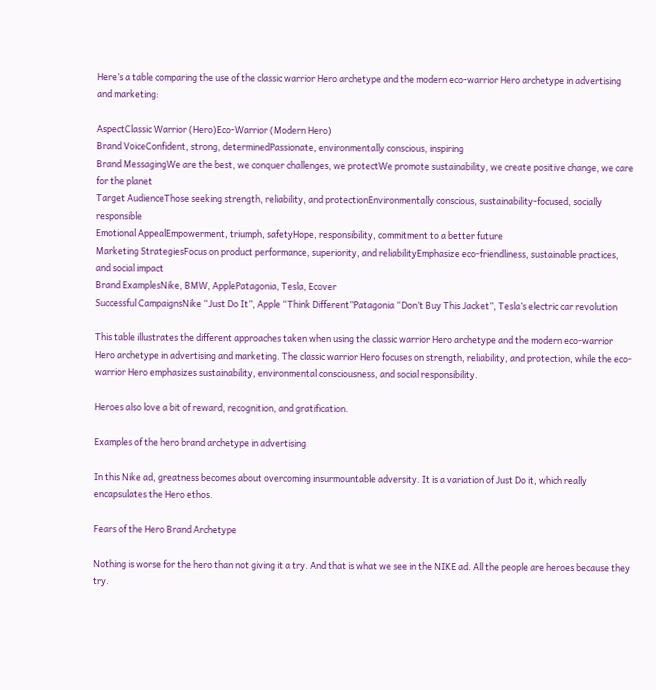Here’s a table comparing the use of the classic warrior Hero archetype and the modern eco-warrior Hero archetype in advertising and marketing:

AspectClassic Warrior (Hero)Eco-Warrior (Modern Hero)
Brand VoiceConfident, strong, determinedPassionate, environmentally conscious, inspiring
Brand MessagingWe are the best, we conquer challenges, we protectWe promote sustainability, we create positive change, we care for the planet
Target AudienceThose seeking strength, reliability, and protectionEnvironmentally conscious, sustainability-focused, socially responsible
Emotional AppealEmpowerment, triumph, safetyHope, responsibility, commitment to a better future
Marketing StrategiesFocus on product performance, superiority, and reliabilityEmphasize eco-friendliness, sustainable practices, and social impact
Brand ExamplesNike, BMW, ApplePatagonia, Tesla, Ecover
Successful CampaignsNike “Just Do It”, Apple “Think Different”Patagonia “Don’t Buy This Jacket”, Tesla’s electric car revolution

This table illustrates the different approaches taken when using the classic warrior Hero archetype and the modern eco-warrior Hero archetype in advertising and marketing. The classic warrior Hero focuses on strength, reliability, and protection, while the eco-warrior Hero emphasizes sustainability, environmental consciousness, and social responsibility.

Heroes also love a bit of reward, recognition, and gratification.

Examples of the hero brand archetype in advertising

In this Nike ad, greatness becomes about overcoming insurmountable adversity. It is a variation of Just Do it, which really encapsulates the Hero ethos.

Fears of the Hero Brand Archetype

Nothing is worse for the hero than not giving it a try. And that is what we see in the NIKE ad. All the people are heroes because they try.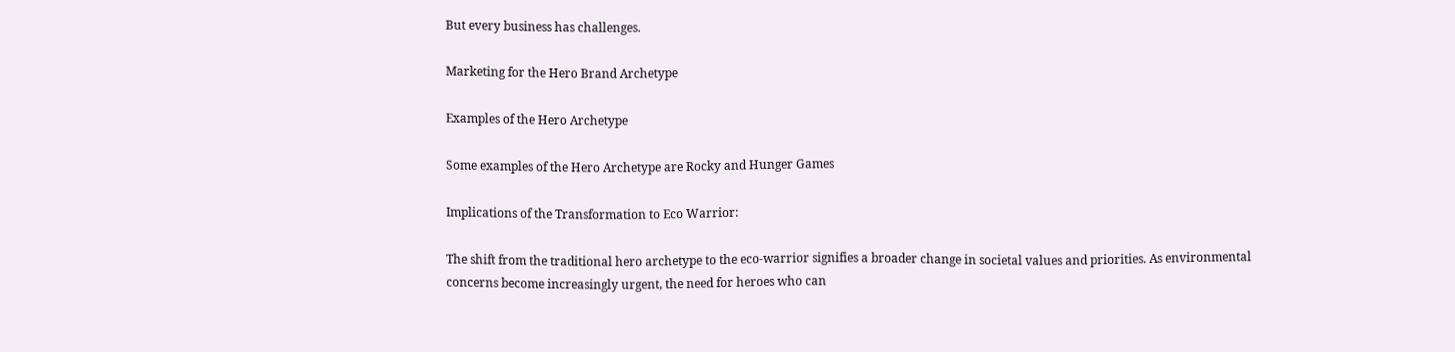But every business has challenges.

Marketing for the Hero Brand Archetype

Examples of the Hero Archetype

Some examples of the Hero Archetype are Rocky and Hunger Games

Implications of the Transformation to Eco Warrior:

The shift from the traditional hero archetype to the eco-warrior signifies a broader change in societal values and priorities. As environmental concerns become increasingly urgent, the need for heroes who can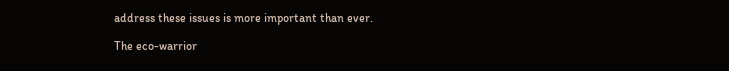address these issues is more important than ever.

The eco-warrior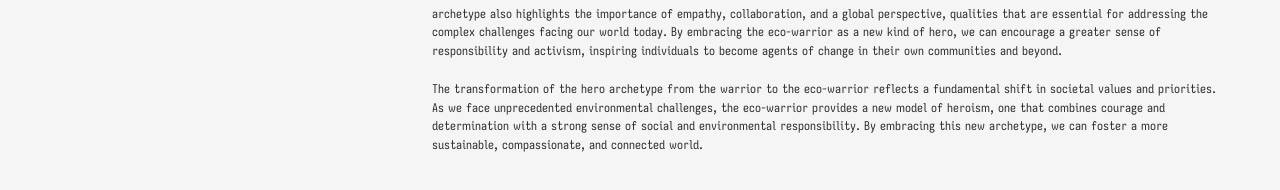archetype also highlights the importance of empathy, collaboration, and a global perspective, qualities that are essential for addressing the complex challenges facing our world today. By embracing the eco-warrior as a new kind of hero, we can encourage a greater sense of responsibility and activism, inspiring individuals to become agents of change in their own communities and beyond.

The transformation of the hero archetype from the warrior to the eco-warrior reflects a fundamental shift in societal values and priorities. As we face unprecedented environmental challenges, the eco-warrior provides a new model of heroism, one that combines courage and determination with a strong sense of social and environmental responsibility. By embracing this new archetype, we can foster a more sustainable, compassionate, and connected world.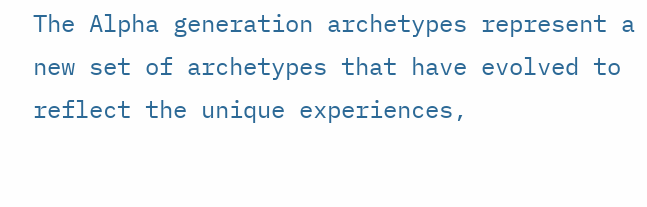The Alpha generation archetypes represent a new set of archetypes that have evolved to reflect the unique experiences,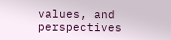values, and perspectives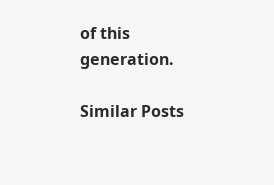of this generation.

Similar Posts